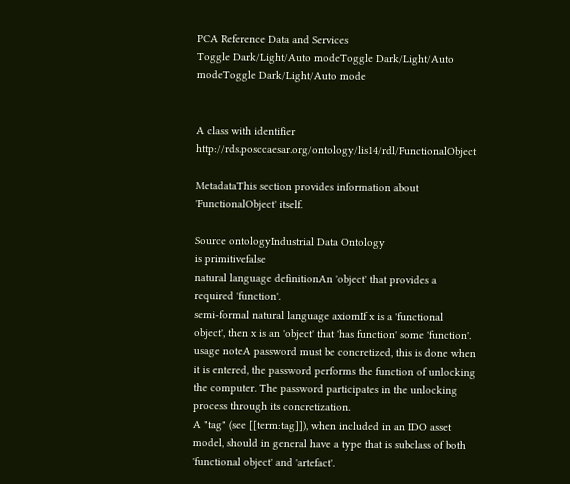PCA Reference Data and Services
Toggle Dark/Light/Auto modeToggle Dark/Light/Auto modeToggle Dark/Light/Auto mode


A class with identifier http://rds.posccaesar.org/ontology/lis14/rdl/FunctionalObject

MetadataThis section provides information about 'FunctionalObject' itself.

Source ontologyIndustrial Data Ontology
is primitivefalse
natural language definitionAn 'object' that provides a required 'function'.
semi-formal natural language axiomIf x is a 'functional object', then x is an 'object' that 'has function' some 'function'.
usage noteA password must be concretized, this is done when it is entered, the password performs the function of unlocking the computer. The password participates in the unlocking process through its concretization.
A "tag" (see [[term:tag]]), when included in an IDO asset model, should in general have a type that is subclass of both 'functional object' and 'artefact'.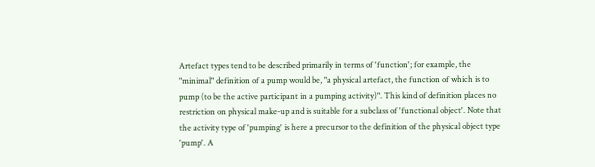Artefact types tend to be described primarily in terms of 'function'; for example, the "minimal" definition of a pump would be, "a physical artefact, the function of which is to pump (to be the active participant in a pumping activity)". This kind of definition places no restriction on physical make-up and is suitable for a subclass of 'functional object'. Note that the activity type of 'pumping' is here a precursor to the definition of the physical object type 'pump'. A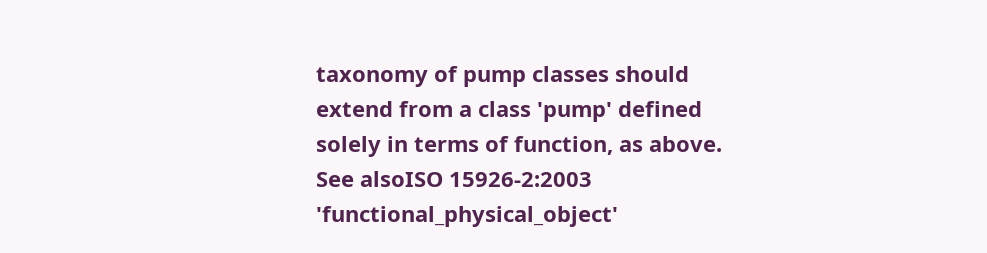taxonomy of pump classes should extend from a class 'pump' defined solely in terms of function, as above.
See alsoISO 15926-2:2003 'functional_physical_object'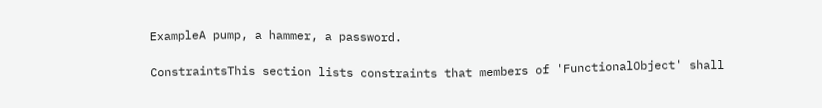ExampleA pump, a hammer, a password.

ConstraintsThis section lists constraints that members of 'FunctionalObject' shall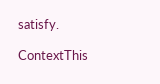satisfy.

ContextThis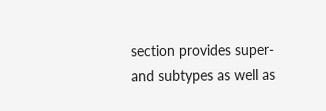section provides super- and subtypes as well as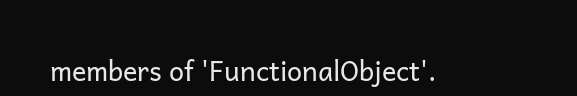members of 'FunctionalObject'.